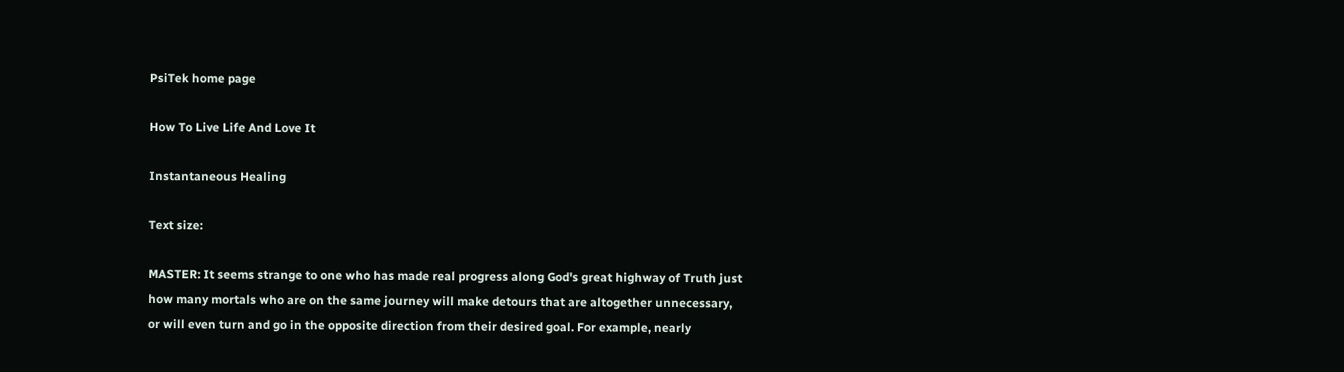PsiTek home page

How To Live Life And Love It

Instantaneous Healing

Text size:

MASTER: It seems strange to one who has made real progress along God's great highway of Truth just how many mortals who are on the same journey will make detours that are altogether unnecessary, or will even turn and go in the opposite direction from their desired goal. For example, nearly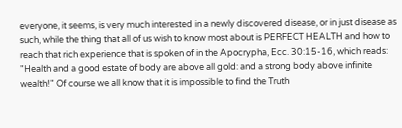everyone, it seems, is very much interested in a newly discovered disease, or in just disease as such, while the thing that all of us wish to know most about is PERFECT HEALTH and how to reach that rich experience that is spoken of in the Apocrypha, Ecc. 30:15-16, which reads: "Health and a good estate of body are above all gold: and a strong body above infinite wealth!" Of course we all know that it is impossible to find the Truth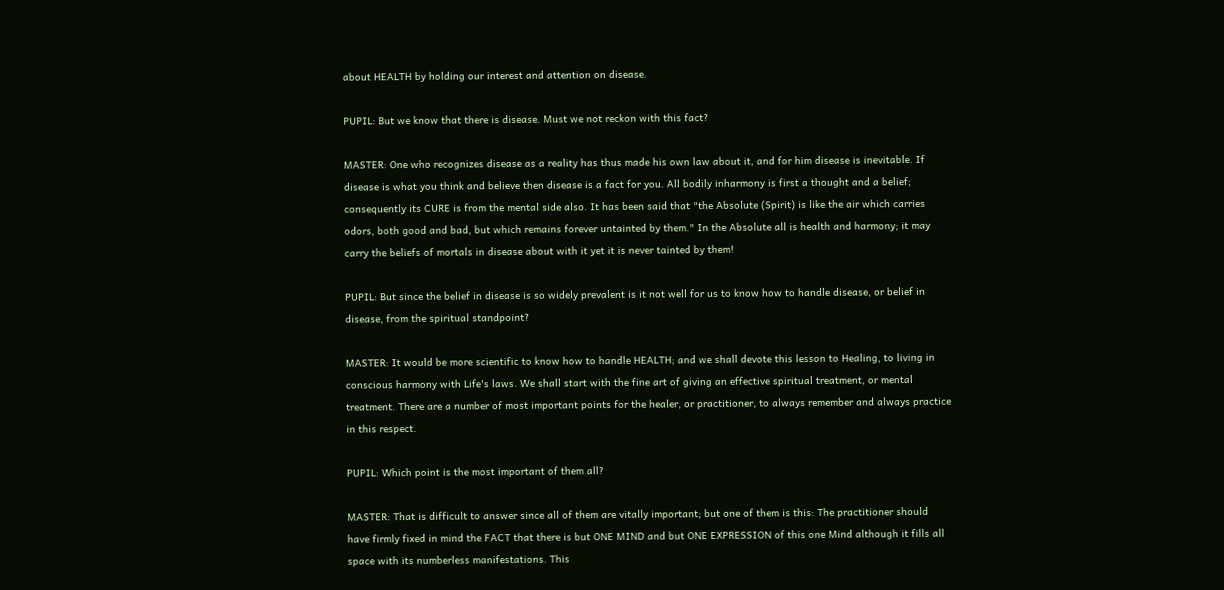about HEALTH by holding our interest and attention on disease.

PUPIL: But we know that there is disease. Must we not reckon with this fact?

MASTER: One who recognizes disease as a reality has thus made his own law about it, and for him disease is inevitable. If disease is what you think and believe then disease is a fact for you. All bodily inharmony is first a thought and a belief; consequently its CURE is from the mental side also. It has been said that "the Absolute (Spirit) is like the air which carries odors, both good and bad, but which remains forever untainted by them." In the Absolute all is health and harmony; it may carry the beliefs of mortals in disease about with it yet it is never tainted by them!

PUPIL: But since the belief in disease is so widely prevalent is it not well for us to know how to handle disease, or belief in disease, from the spiritual standpoint?

MASTER: It would be more scientific to know how to handle HEALTH; and we shall devote this lesson to Healing, to living in conscious harmony with Life's laws. We shall start with the fine art of giving an effective spiritual treatment, or mental treatment. There are a number of most important points for the healer, or practitioner, to always remember and always practice in this respect.

PUPIL: Which point is the most important of them all?

MASTER: That is difficult to answer since all of them are vitally important; but one of them is this: The practitioner should have firmly fixed in mind the FACT that there is but ONE MIND and but ONE EXPRESSION of this one Mind although it fills all space with its numberless manifestations. This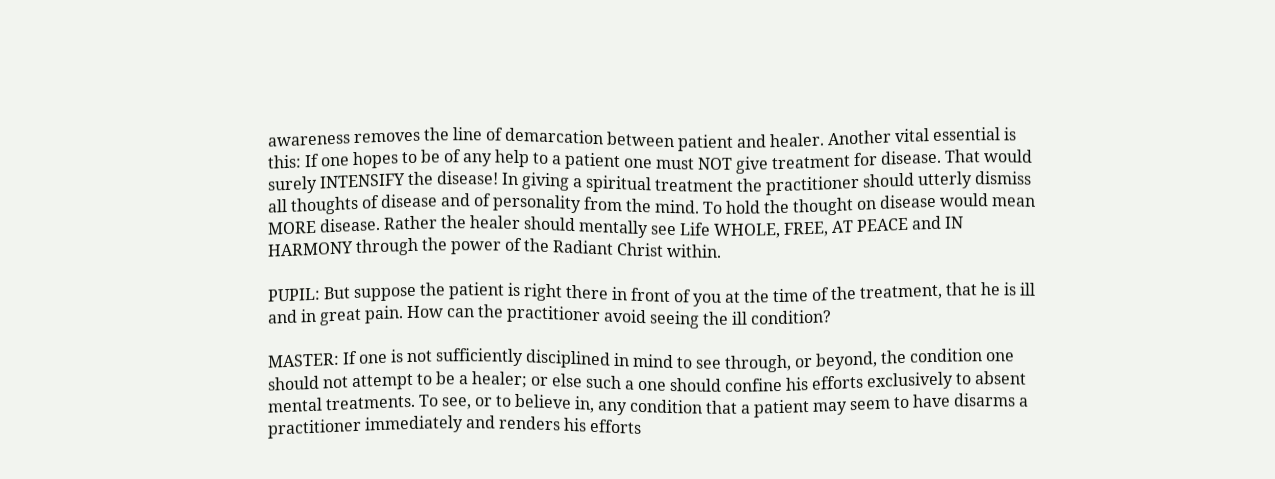awareness removes the line of demarcation between patient and healer. Another vital essential is this: If one hopes to be of any help to a patient one must NOT give treatment for disease. That would surely INTENSIFY the disease! In giving a spiritual treatment the practitioner should utterly dismiss all thoughts of disease and of personality from the mind. To hold the thought on disease would mean MORE disease. Rather the healer should mentally see Life WHOLE, FREE, AT PEACE and IN HARMONY through the power of the Radiant Christ within.

PUPIL: But suppose the patient is right there in front of you at the time of the treatment, that he is ill and in great pain. How can the practitioner avoid seeing the ill condition?

MASTER: If one is not sufficiently disciplined in mind to see through, or beyond, the condition one should not attempt to be a healer; or else such a one should confine his efforts exclusively to absent mental treatments. To see, or to believe in, any condition that a patient may seem to have disarms a practitioner immediately and renders his efforts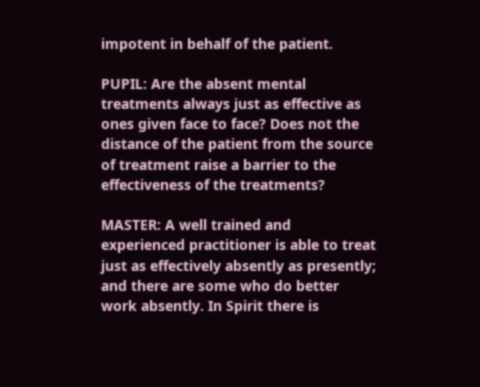impotent in behalf of the patient.

PUPIL: Are the absent mental treatments always just as effective as ones given face to face? Does not the distance of the patient from the source of treatment raise a barrier to the effectiveness of the treatments?

MASTER: A well trained and experienced practitioner is able to treat just as effectively absently as presently; and there are some who do better work absently. In Spirit there is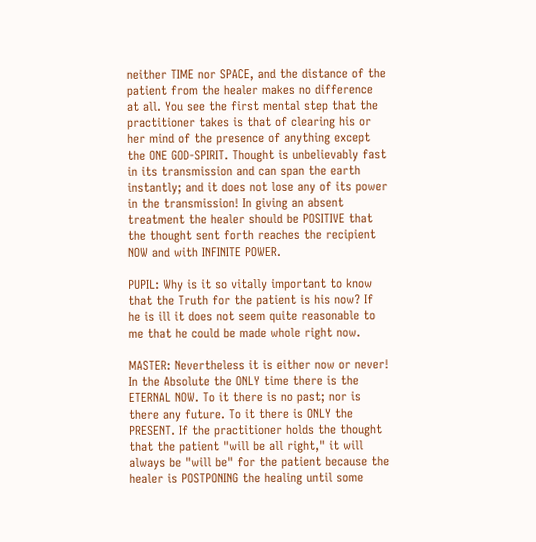neither TIME nor SPACE, and the distance of the patient from the healer makes no difference at all. You see the first mental step that the practitioner takes is that of clearing his or her mind of the presence of anything except the ONE GOD-SPIRIT. Thought is unbelievably fast in its transmission and can span the earth instantly; and it does not lose any of its power in the transmission! In giving an absent treatment the healer should be POSITIVE that the thought sent forth reaches the recipient NOW and with INFINITE POWER.

PUPIL: Why is it so vitally important to know that the Truth for the patient is his now? If he is ill it does not seem quite reasonable to me that he could be made whole right now.

MASTER: Nevertheless it is either now or never! In the Absolute the ONLY time there is the ETERNAL NOW. To it there is no past; nor is there any future. To it there is ONLY the PRESENT. If the practitioner holds the thought that the patient "will be all right," it will always be "will be" for the patient because the healer is POSTPONING the healing until some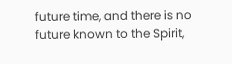future time, and there is no future known to the Spirit,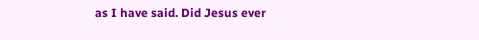as I have said. Did Jesus ever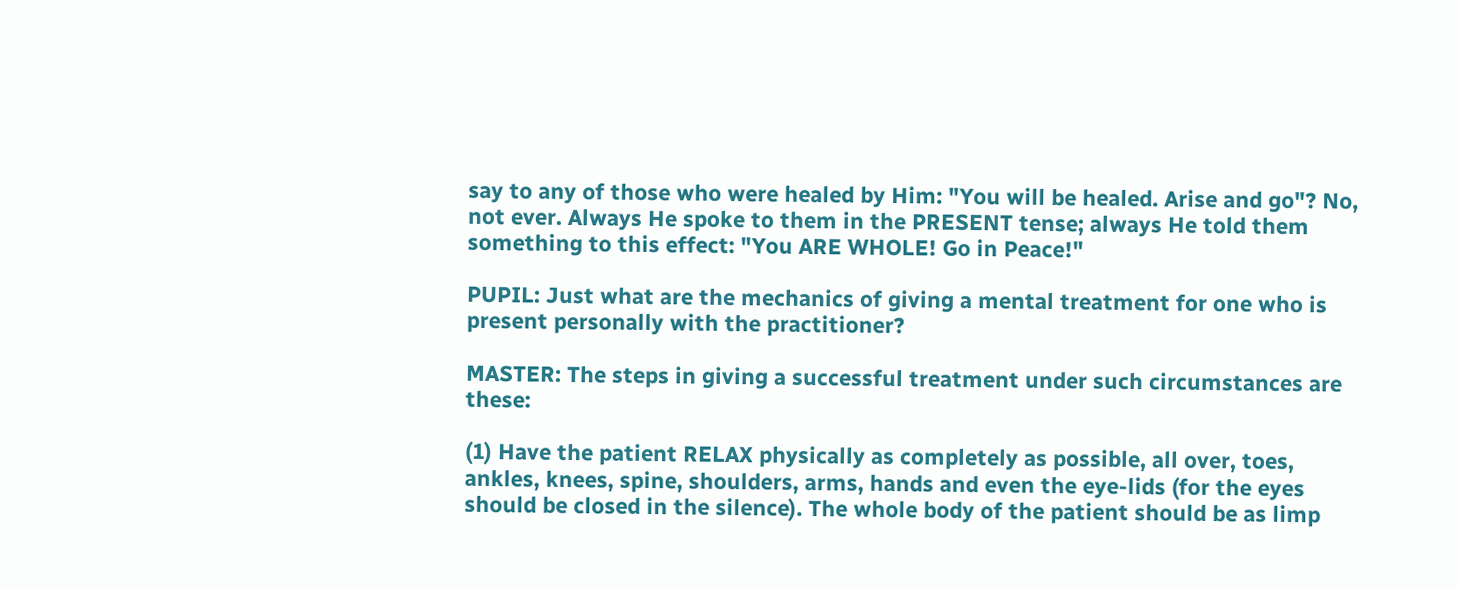say to any of those who were healed by Him: "You will be healed. Arise and go"? No, not ever. Always He spoke to them in the PRESENT tense; always He told them something to this effect: "You ARE WHOLE! Go in Peace!"

PUPIL: Just what are the mechanics of giving a mental treatment for one who is present personally with the practitioner?

MASTER: The steps in giving a successful treatment under such circumstances are these:

(1) Have the patient RELAX physically as completely as possible, all over, toes, ankles, knees, spine, shoulders, arms, hands and even the eye-lids (for the eyes should be closed in the silence). The whole body of the patient should be as limp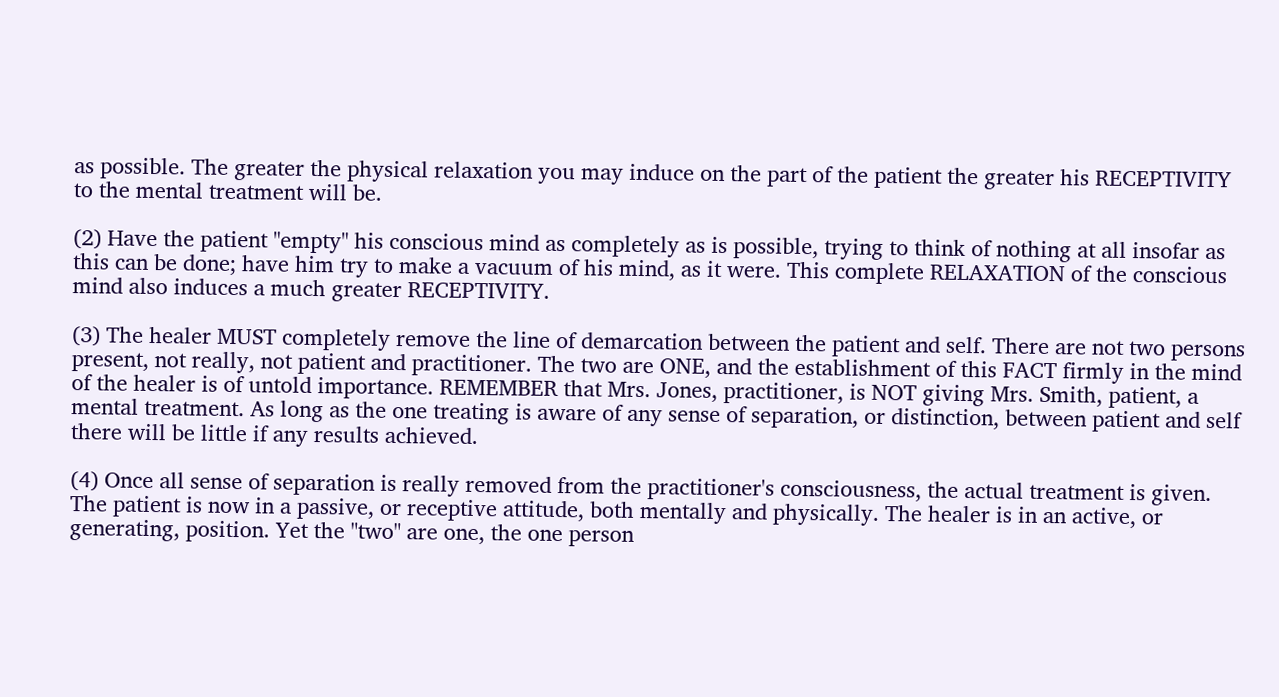as possible. The greater the physical relaxation you may induce on the part of the patient the greater his RECEPTIVITY to the mental treatment will be.

(2) Have the patient "empty" his conscious mind as completely as is possible, trying to think of nothing at all insofar as this can be done; have him try to make a vacuum of his mind, as it were. This complete RELAXATION of the conscious mind also induces a much greater RECEPTIVITY.

(3) The healer MUST completely remove the line of demarcation between the patient and self. There are not two persons present, not really, not patient and practitioner. The two are ONE, and the establishment of this FACT firmly in the mind of the healer is of untold importance. REMEMBER that Mrs. Jones, practitioner, is NOT giving Mrs. Smith, patient, a mental treatment. As long as the one treating is aware of any sense of separation, or distinction, between patient and self there will be little if any results achieved.

(4) Once all sense of separation is really removed from the practitioner's consciousness, the actual treatment is given. The patient is now in a passive, or receptive attitude, both mentally and physically. The healer is in an active, or generating, position. Yet the "two" are one, the one person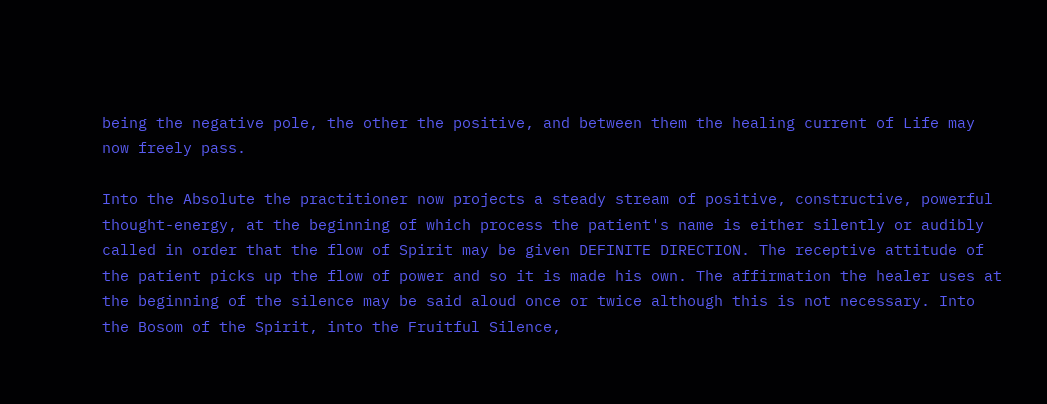being the negative pole, the other the positive, and between them the healing current of Life may now freely pass.

Into the Absolute the practitioner now projects a steady stream of positive, constructive, powerful thought-energy, at the beginning of which process the patient's name is either silently or audibly called in order that the flow of Spirit may be given DEFINITE DIRECTION. The receptive attitude of the patient picks up the flow of power and so it is made his own. The affirmation the healer uses at the beginning of the silence may be said aloud once or twice although this is not necessary. Into the Bosom of the Spirit, into the Fruitful Silence,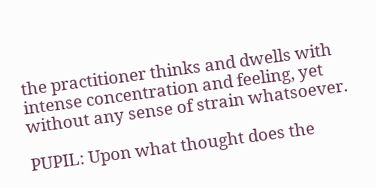the practitioner thinks and dwells with intense concentration and feeling, yet without any sense of strain whatsoever.

PUPIL: Upon what thought does the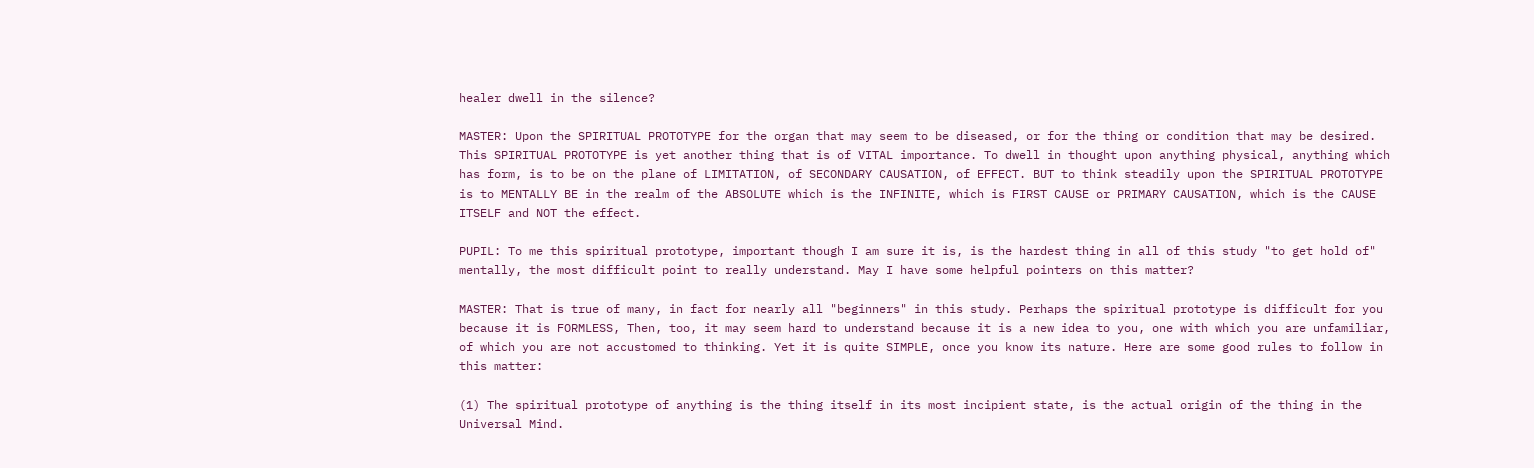healer dwell in the silence?

MASTER: Upon the SPIRITUAL PROTOTYPE for the organ that may seem to be diseased, or for the thing or condition that may be desired. This SPIRITUAL PROTOTYPE is yet another thing that is of VITAL importance. To dwell in thought upon anything physical, anything which has form, is to be on the plane of LIMITATION, of SECONDARY CAUSATION, of EFFECT. BUT to think steadily upon the SPIRITUAL PROTOTYPE is to MENTALLY BE in the realm of the ABSOLUTE which is the INFINITE, which is FIRST CAUSE or PRIMARY CAUSATION, which is the CAUSE ITSELF and NOT the effect.

PUPIL: To me this spiritual prototype, important though I am sure it is, is the hardest thing in all of this study "to get hold of" mentally, the most difficult point to really understand. May I have some helpful pointers on this matter?

MASTER: That is true of many, in fact for nearly all "beginners" in this study. Perhaps the spiritual prototype is difficult for you because it is FORMLESS, Then, too, it may seem hard to understand because it is a new idea to you, one with which you are unfamiliar, of which you are not accustomed to thinking. Yet it is quite SIMPLE, once you know its nature. Here are some good rules to follow in this matter:

(1) The spiritual prototype of anything is the thing itself in its most incipient state, is the actual origin of the thing in the Universal Mind.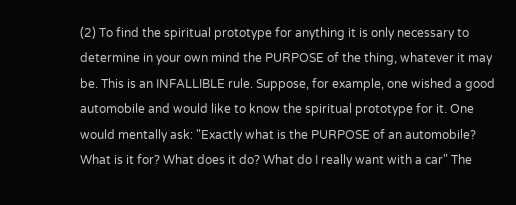(2) To find the spiritual prototype for anything it is only necessary to determine in your own mind the PURPOSE of the thing, whatever it may be. This is an INFALLIBLE rule. Suppose, for example, one wished a good automobile and would like to know the spiritual prototype for it. One would mentally ask: "Exactly what is the PURPOSE of an automobile? What is it for? What does it do? What do I really want with a car" The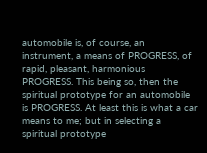automobile is, of course, an instrument, a means of PROGRESS, of rapid, pleasant, harmonious PROGRESS. This being so, then the spiritual prototype for an automobile is PROGRESS. At least this is what a car means to me; but in selecting a spiritual prototype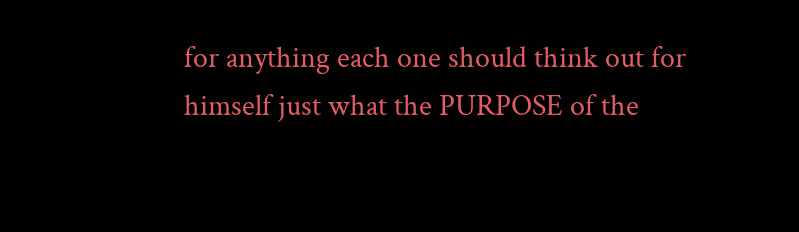for anything each one should think out for himself just what the PURPOSE of the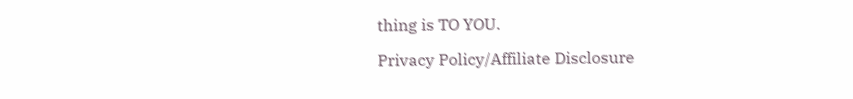thing is TO YOU.

Privacy Policy/Affiliate Disclosure